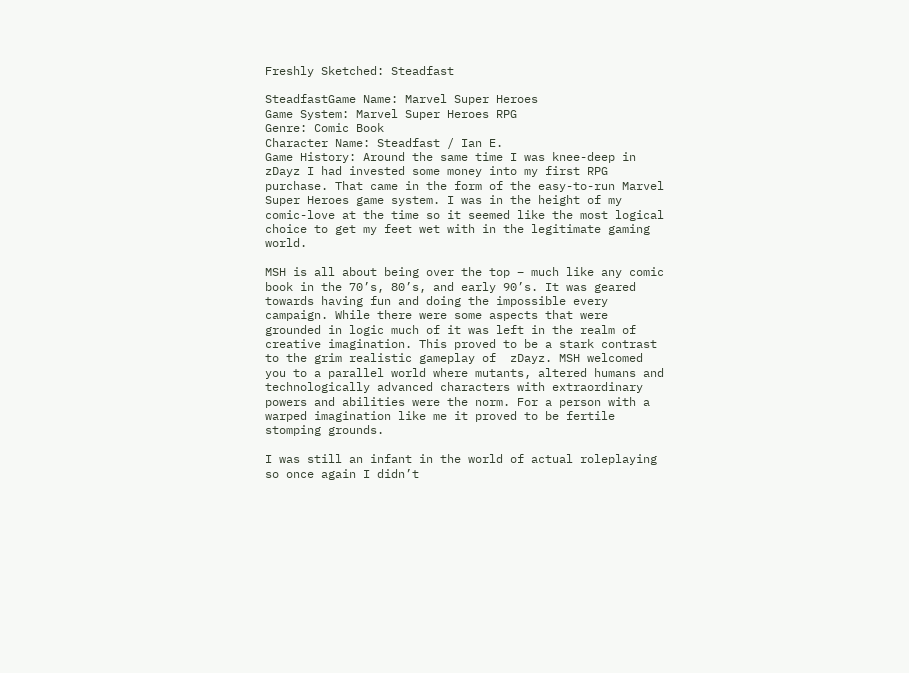Freshly Sketched: Steadfast

SteadfastGame Name: Marvel Super Heroes
Game System: Marvel Super Heroes RPG
Genre: Comic Book
Character Name: Steadfast / Ian E.
Game History: Around the same time I was knee-deep in zDayz I had invested some money into my first RPG purchase. That came in the form of the easy-to-run Marvel Super Heroes game system. I was in the height of my comic-love at the time so it seemed like the most logical choice to get my feet wet with in the legitimate gaming world.

MSH is all about being over the top – much like any comic book in the 70’s, 80’s, and early 90’s. It was geared towards having fun and doing the impossible every campaign. While there were some aspects that were grounded in logic much of it was left in the realm of creative imagination. This proved to be a stark contrast to the grim realistic gameplay of  zDayz. MSH welcomed you to a parallel world where mutants, altered humans and technologically advanced characters with extraordinary powers and abilities were the norm. For a person with a warped imagination like me it proved to be fertile stomping grounds.

I was still an infant in the world of actual roleplaying so once again I didn’t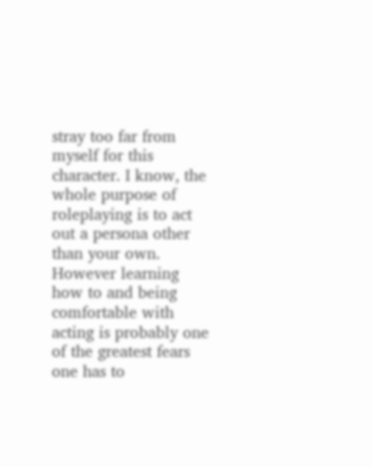stray too far from myself for this character. I know, the whole purpose of roleplaying is to act out a persona other than your own. However learning how to and being comfortable with acting is probably one of the greatest fears one has to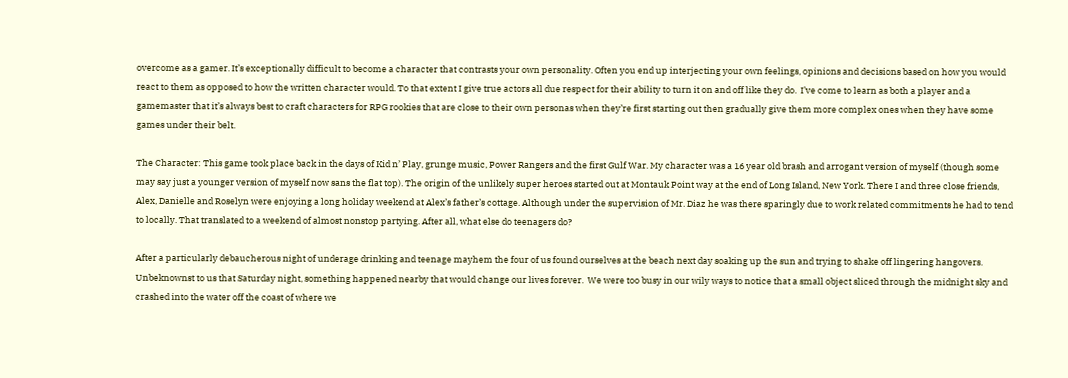overcome as a gamer. It’s exceptionally difficult to become a character that contrasts your own personality. Often you end up interjecting your own feelings, opinions and decisions based on how you would react to them as opposed to how the written character would. To that extent I give true actors all due respect for their ability to turn it on and off like they do.  I’ve come to learn as both a player and a gamemaster that it’s always best to craft characters for RPG rookies that are close to their own personas when they’re first starting out then gradually give them more complex ones when they have some games under their belt.

The Character: This game took place back in the days of Kid n’ Play, grunge music, Power Rangers and the first Gulf War. My character was a 16 year old brash and arrogant version of myself (though some may say just a younger version of myself now sans the flat top). The origin of the unlikely super heroes started out at Montauk Point way at the end of Long Island, New York. There I and three close friends, Alex, Danielle and Roselyn were enjoying a long holiday weekend at Alex’s father’s cottage. Although under the supervision of Mr. Diaz he was there sparingly due to work related commitments he had to tend to locally. That translated to a weekend of almost nonstop partying. After all, what else do teenagers do?

After a particularly debaucherous night of underage drinking and teenage mayhem the four of us found ourselves at the beach next day soaking up the sun and trying to shake off lingering hangovers. Unbeknownst to us that Saturday night, something happened nearby that would change our lives forever.  We were too busy in our wily ways to notice that a small object sliced through the midnight sky and crashed into the water off the coast of where we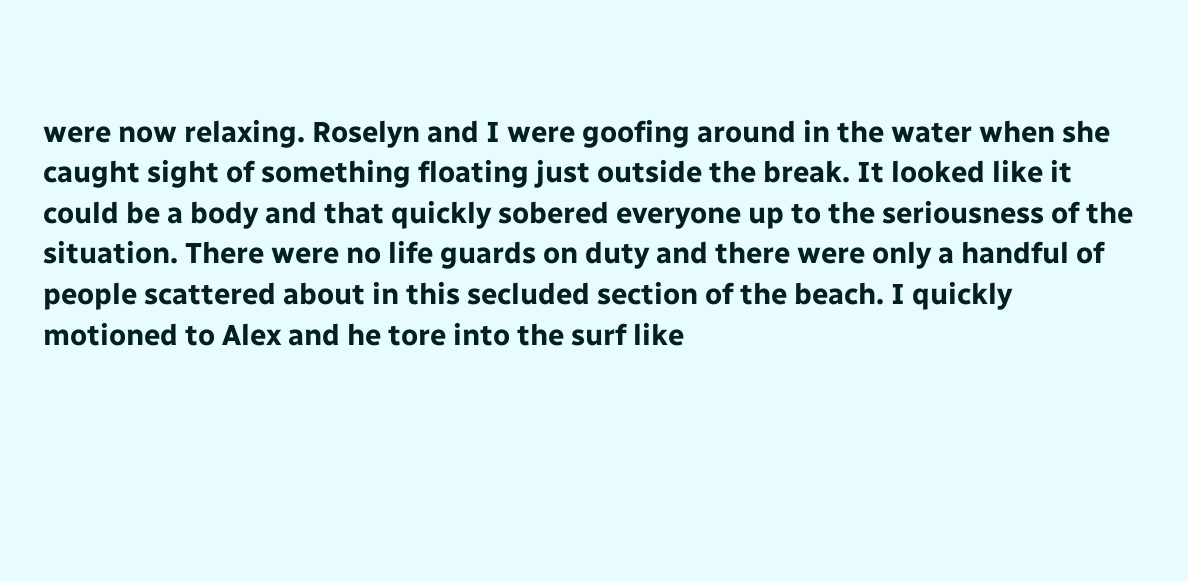were now relaxing. Roselyn and I were goofing around in the water when she caught sight of something floating just outside the break. It looked like it could be a body and that quickly sobered everyone up to the seriousness of the situation. There were no life guards on duty and there were only a handful of people scattered about in this secluded section of the beach. I quickly motioned to Alex and he tore into the surf like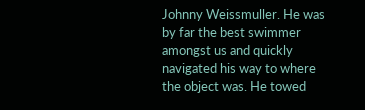Johnny Weissmuller. He was by far the best swimmer amongst us and quickly navigated his way to where the object was. He towed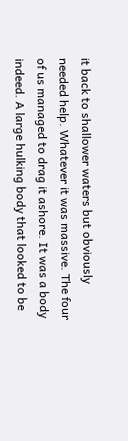it back to shallower waters but obviously needed help. Whatever it was massive. The four of us managed to drag it ashore. It was a body indeed. A large hulking body that looked to be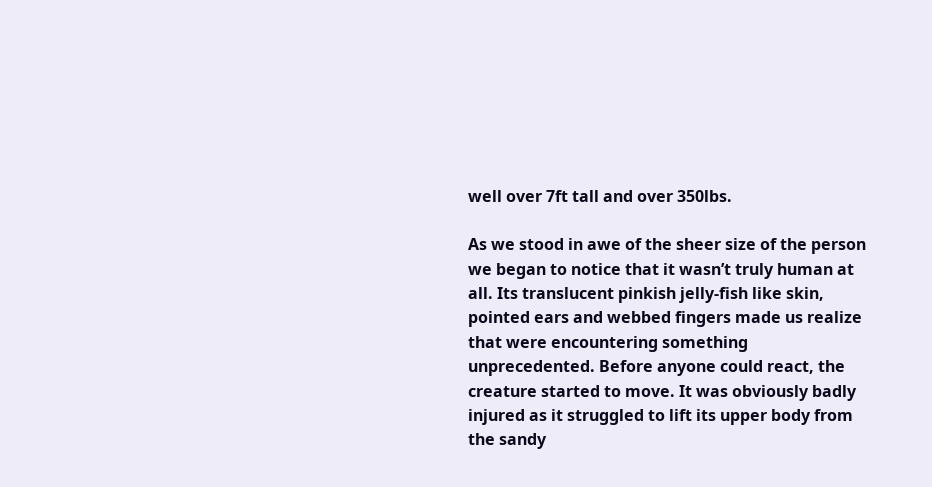well over 7ft tall and over 350lbs.

As we stood in awe of the sheer size of the person we began to notice that it wasn’t truly human at all. Its translucent pinkish jelly-fish like skin, pointed ears and webbed fingers made us realize that were encountering something unprecedented. Before anyone could react, the creature started to move. It was obviously badly injured as it struggled to lift its upper body from the sandy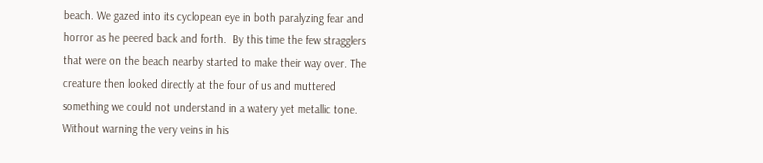beach. We gazed into its cyclopean eye in both paralyzing fear and horror as he peered back and forth.  By this time the few stragglers that were on the beach nearby started to make their way over. The creature then looked directly at the four of us and muttered something we could not understand in a watery yet metallic tone. Without warning the very veins in his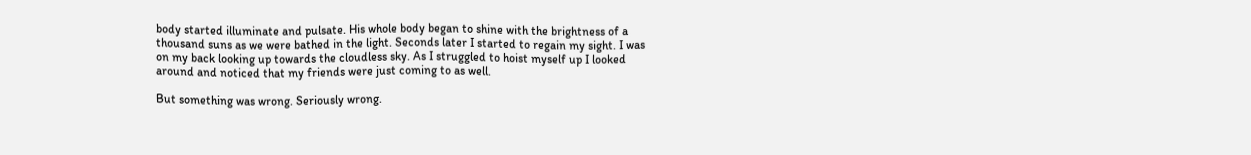body started illuminate and pulsate. His whole body began to shine with the brightness of a thousand suns as we were bathed in the light. Seconds later I started to regain my sight. I was on my back looking up towards the cloudless sky. As I struggled to hoist myself up I looked around and noticed that my friends were just coming to as well.

But something was wrong. Seriously wrong.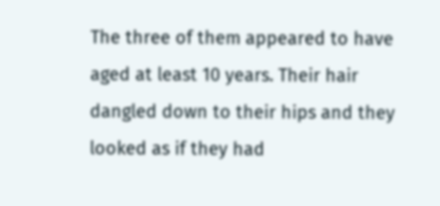The three of them appeared to have aged at least 10 years. Their hair dangled down to their hips and they looked as if they had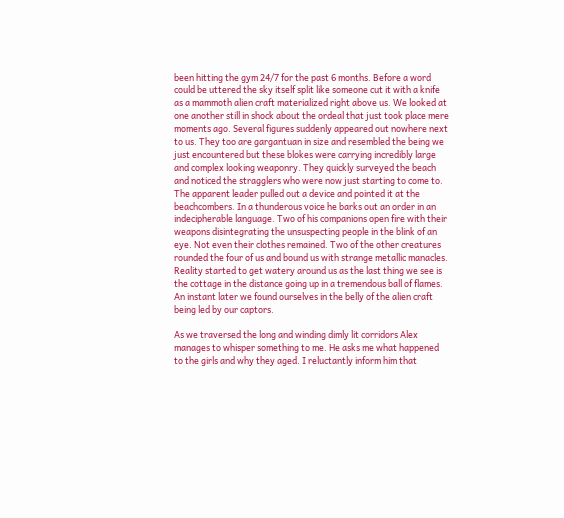been hitting the gym 24/7 for the past 6 months. Before a word could be uttered the sky itself split like someone cut it with a knife as a mammoth alien craft materialized right above us. We looked at one another still in shock about the ordeal that just took place mere moments ago. Several figures suddenly appeared out nowhere next to us. They too are gargantuan in size and resembled the being we just encountered but these blokes were carrying incredibly large and complex looking weaponry. They quickly surveyed the beach and noticed the stragglers who were now just starting to come to. The apparent leader pulled out a device and pointed it at the beachcombers. In a thunderous voice he barks out an order in an indecipherable language. Two of his companions open fire with their weapons disintegrating the unsuspecting people in the blink of an eye. Not even their clothes remained. Two of the other creatures rounded the four of us and bound us with strange metallic manacles. Reality started to get watery around us as the last thing we see is the cottage in the distance going up in a tremendous ball of flames.  An instant later we found ourselves in the belly of the alien craft being led by our captors.

As we traversed the long and winding dimly lit corridors Alex manages to whisper something to me. He asks me what happened to the girls and why they aged. I reluctantly inform him that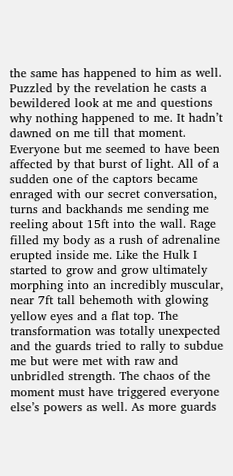the same has happened to him as well. Puzzled by the revelation he casts a bewildered look at me and questions why nothing happened to me. It hadn’t dawned on me till that moment. Everyone but me seemed to have been affected by that burst of light. All of a sudden one of the captors became enraged with our secret conversation, turns and backhands me sending me reeling about 15ft into the wall. Rage filled my body as a rush of adrenaline erupted inside me. Like the Hulk I started to grow and grow ultimately morphing into an incredibly muscular, near 7ft tall behemoth with glowing yellow eyes and a flat top. The transformation was totally unexpected and the guards tried to rally to subdue me but were met with raw and unbridled strength. The chaos of the moment must have triggered everyone else’s powers as well. As more guards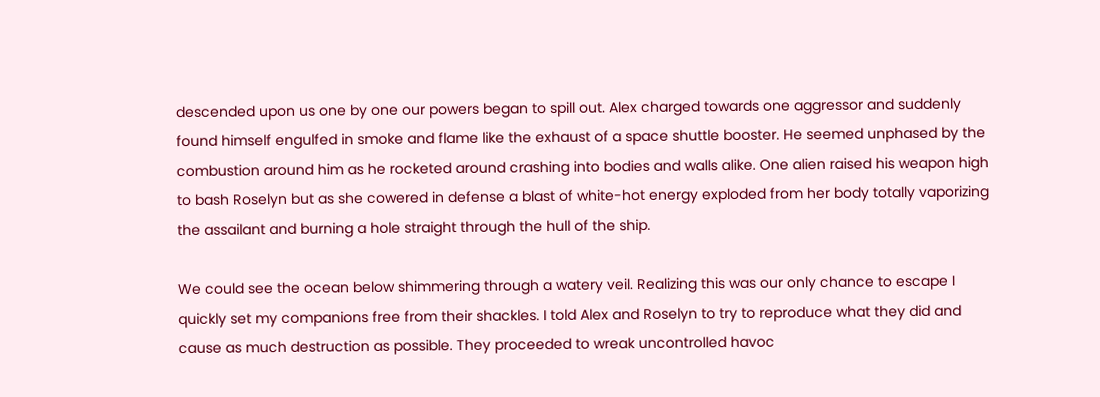descended upon us one by one our powers began to spill out. Alex charged towards one aggressor and suddenly found himself engulfed in smoke and flame like the exhaust of a space shuttle booster. He seemed unphased by the combustion around him as he rocketed around crashing into bodies and walls alike. One alien raised his weapon high to bash Roselyn but as she cowered in defense a blast of white-hot energy exploded from her body totally vaporizing the assailant and burning a hole straight through the hull of the ship.

We could see the ocean below shimmering through a watery veil. Realizing this was our only chance to escape I quickly set my companions free from their shackles. I told Alex and Roselyn to try to reproduce what they did and cause as much destruction as possible. They proceeded to wreak uncontrolled havoc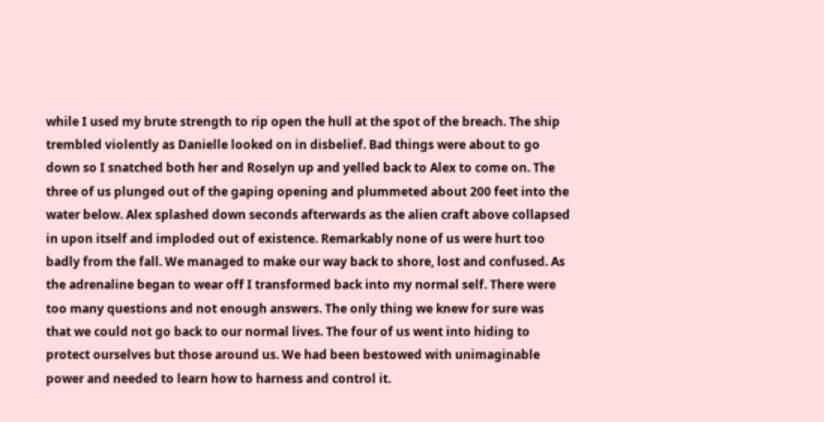while I used my brute strength to rip open the hull at the spot of the breach. The ship trembled violently as Danielle looked on in disbelief. Bad things were about to go down so I snatched both her and Roselyn up and yelled back to Alex to come on. The three of us plunged out of the gaping opening and plummeted about 200 feet into the water below. Alex splashed down seconds afterwards as the alien craft above collapsed in upon itself and imploded out of existence. Remarkably none of us were hurt too badly from the fall. We managed to make our way back to shore, lost and confused. As the adrenaline began to wear off I transformed back into my normal self. There were too many questions and not enough answers. The only thing we knew for sure was that we could not go back to our normal lives. The four of us went into hiding to protect ourselves but those around us. We had been bestowed with unimaginable power and needed to learn how to harness and control it.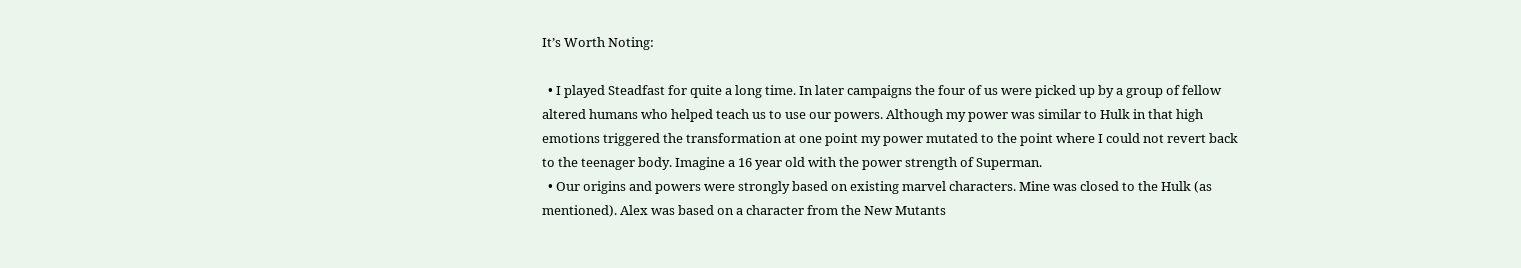It’s Worth Noting:

  • I played Steadfast for quite a long time. In later campaigns the four of us were picked up by a group of fellow altered humans who helped teach us to use our powers. Although my power was similar to Hulk in that high emotions triggered the transformation at one point my power mutated to the point where I could not revert back to the teenager body. Imagine a 16 year old with the power strength of Superman.
  • Our origins and powers were strongly based on existing marvel characters. Mine was closed to the Hulk (as mentioned). Alex was based on a character from the New Mutants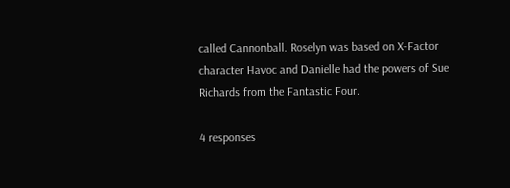called Cannonball. Roselyn was based on X-Factor character Havoc and Danielle had the powers of Sue Richards from the Fantastic Four.

4 responses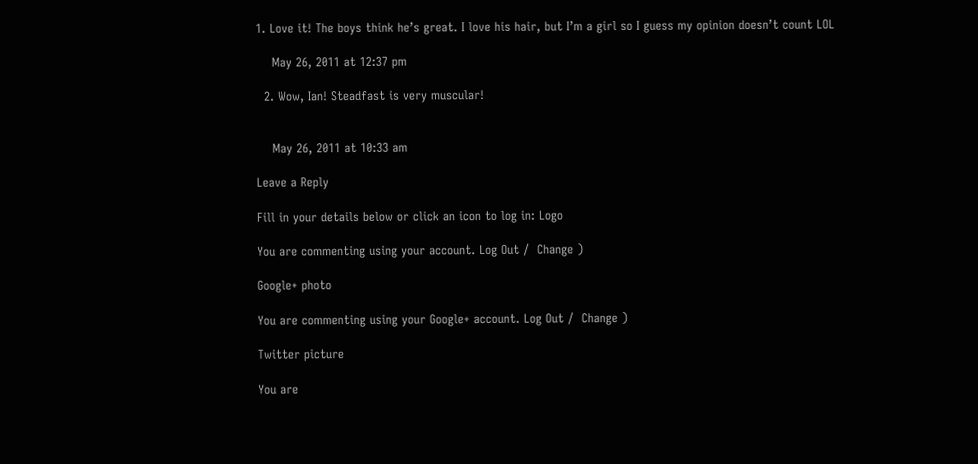1. Love it! The boys think he’s great. I love his hair, but I’m a girl so I guess my opinion doesn’t count LOL

    May 26, 2011 at 12:37 pm

  2. Wow, Ian! Steadfast is very muscular!


    May 26, 2011 at 10:33 am

Leave a Reply

Fill in your details below or click an icon to log in: Logo

You are commenting using your account. Log Out /  Change )

Google+ photo

You are commenting using your Google+ account. Log Out /  Change )

Twitter picture

You are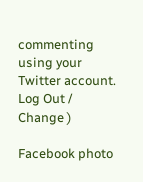commenting using your Twitter account. Log Out /  Change )

Facebook photo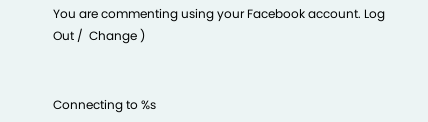You are commenting using your Facebook account. Log Out /  Change )


Connecting to %s